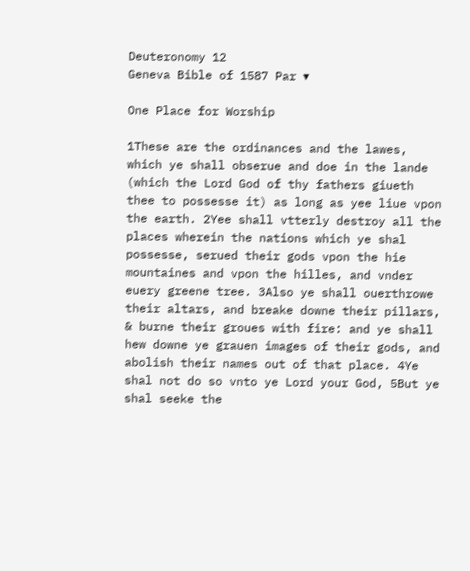Deuteronomy 12
Geneva Bible of 1587 Par ▾

One Place for Worship

1These are the ordinances and the lawes, which ye shall obserue and doe in the lande (which the Lord God of thy fathers giueth thee to possesse it) as long as yee liue vpon the earth. 2Yee shall vtterly destroy all the places wherein the nations which ye shal possesse, serued their gods vpon the hie mountaines and vpon the hilles, and vnder euery greene tree. 3Also ye shall ouerthrowe their altars, and breake downe their pillars, & burne their groues with fire: and ye shall hew downe ye grauen images of their gods, and abolish their names out of that place. 4Ye shal not do so vnto ye Lord your God, 5But ye shal seeke the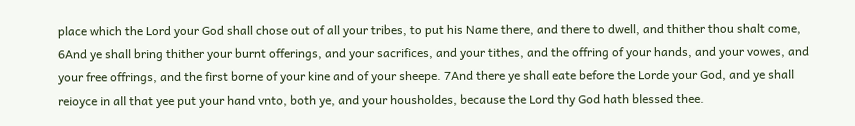place which the Lord your God shall chose out of all your tribes, to put his Name there, and there to dwell, and thither thou shalt come, 6And ye shall bring thither your burnt offerings, and your sacrifices, and your tithes, and the offring of your hands, and your vowes, and your free offrings, and the first borne of your kine and of your sheepe. 7And there ye shall eate before the Lorde your God, and ye shall reioyce in all that yee put your hand vnto, both ye, and your housholdes, because the Lord thy God hath blessed thee.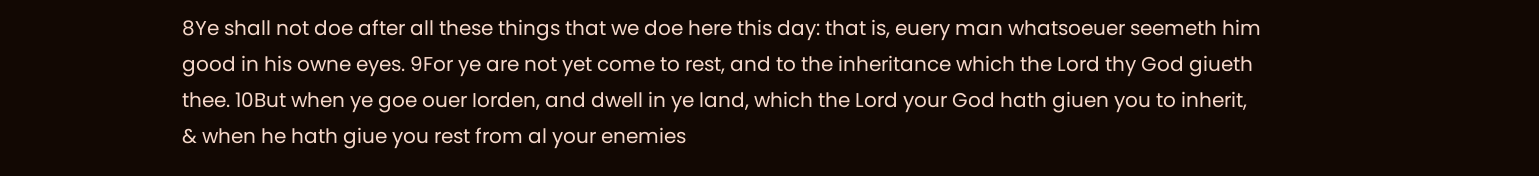8Ye shall not doe after all these things that we doe here this day: that is, euery man whatsoeuer seemeth him good in his owne eyes. 9For ye are not yet come to rest, and to the inheritance which the Lord thy God giueth thee. 10But when ye goe ouer Iorden, and dwell in ye land, which the Lord your God hath giuen you to inherit, & when he hath giue you rest from al your enemies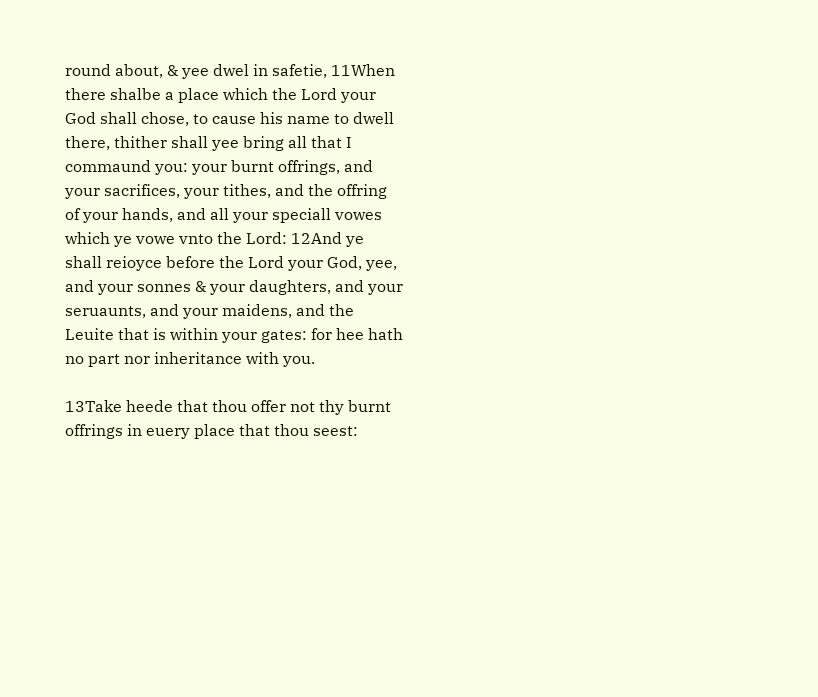round about, & yee dwel in safetie, 11When there shalbe a place which the Lord your God shall chose, to cause his name to dwell there, thither shall yee bring all that I commaund you: your burnt offrings, and your sacrifices, your tithes, and the offring of your hands, and all your speciall vowes which ye vowe vnto the Lord: 12And ye shall reioyce before the Lord your God, yee, and your sonnes & your daughters, and your seruaunts, and your maidens, and the Leuite that is within your gates: for hee hath no part nor inheritance with you.

13Take heede that thou offer not thy burnt offrings in euery place that thou seest: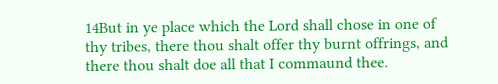14But in ye place which the Lord shall chose in one of thy tribes, there thou shalt offer thy burnt offrings, and there thou shalt doe all that I commaund thee.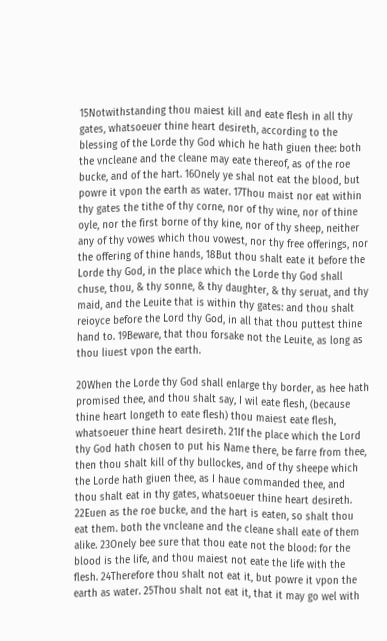15Notwithstanding thou maiest kill and eate flesh in all thy gates, whatsoeuer thine heart desireth, according to the blessing of the Lorde thy God which he hath giuen thee: both the vncleane and the cleane may eate thereof, as of the roe bucke, and of the hart. 16Onely ye shal not eat the blood, but powre it vpon the earth as water. 17Thou maist nor eat within thy gates the tithe of thy corne, nor of thy wine, nor of thine oyle, nor the first borne of thy kine, nor of thy sheep, neither any of thy vowes which thou vowest, nor thy free offerings, nor the offering of thine hands, 18But thou shalt eate it before the Lorde thy God, in the place which the Lorde thy God shall chuse, thou, & thy sonne, & thy daughter, & thy seruat, and thy maid, and the Leuite that is within thy gates: and thou shalt reioyce before the Lord thy God, in all that thou puttest thine hand to. 19Beware, that thou forsake not the Leuite, as long as thou liuest vpon the earth.

20When the Lorde thy God shall enlarge thy border, as hee hath promised thee, and thou shalt say, I wil eate flesh, (because thine heart longeth to eate flesh) thou maiest eate flesh, whatsoeuer thine heart desireth. 21If the place which the Lord thy God hath chosen to put his Name there, be farre from thee, then thou shalt kill of thy bullockes, and of thy sheepe which the Lorde hath giuen thee, as I haue commanded thee, and thou shalt eat in thy gates, whatsoeuer thine heart desireth. 22Euen as the roe bucke, and the hart is eaten, so shalt thou eat them. both the vncleane and the cleane shall eate of them alike. 23Onely bee sure that thou eate not the blood: for the blood is the life, and thou maiest not eate the life with the flesh. 24Therefore thou shalt not eat it, but powre it vpon the earth as water. 25Thou shalt not eat it, that it may go wel with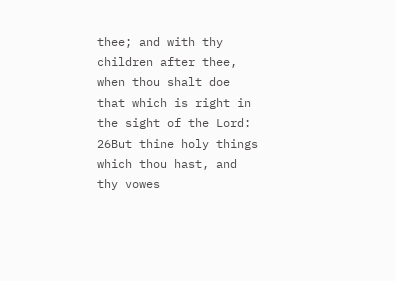thee; and with thy children after thee, when thou shalt doe that which is right in the sight of the Lord: 26But thine holy things which thou hast, and thy vowes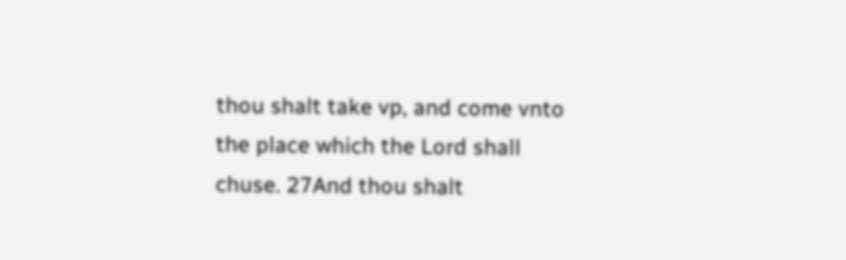thou shalt take vp, and come vnto the place which the Lord shall chuse. 27And thou shalt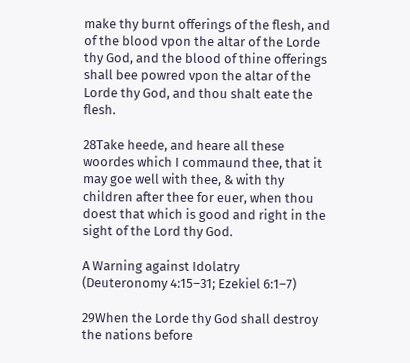make thy burnt offerings of the flesh, and of the blood vpon the altar of the Lorde thy God, and the blood of thine offerings shall bee powred vpon the altar of the Lorde thy God, and thou shalt eate the flesh.

28Take heede, and heare all these woordes which I commaund thee, that it may goe well with thee, & with thy children after thee for euer, when thou doest that which is good and right in the sight of the Lord thy God.

A Warning against Idolatry
(Deuteronomy 4:15–31; Ezekiel 6:1–7)

29When the Lorde thy God shall destroy the nations before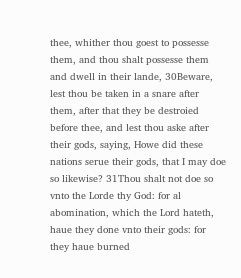thee, whither thou goest to possesse them, and thou shalt possesse them and dwell in their lande, 30Beware, lest thou be taken in a snare after them, after that they be destroied before thee, and lest thou aske after their gods, saying, Howe did these nations serue their gods, that I may doe so likewise? 31Thou shalt not doe so vnto the Lorde thy God: for al abomination, which the Lord hateth, haue they done vnto their gods: for they haue burned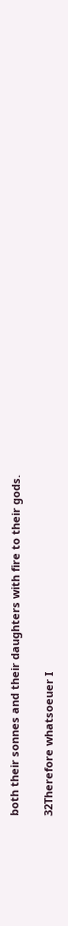both their sonnes and their daughters with fire to their gods.

32Therefore whatsoeuer I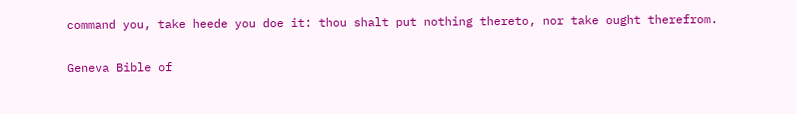command you, take heede you doe it: thou shalt put nothing thereto, nor take ought therefrom.

Geneva Bible of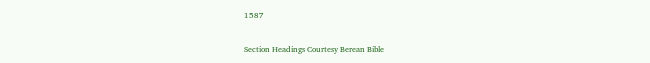1587

Section Headings Courtesy Berean Bible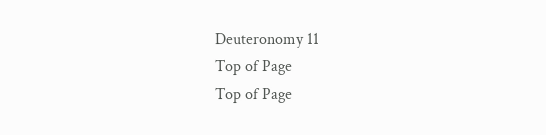Deuteronomy 11
Top of Page
Top of Page